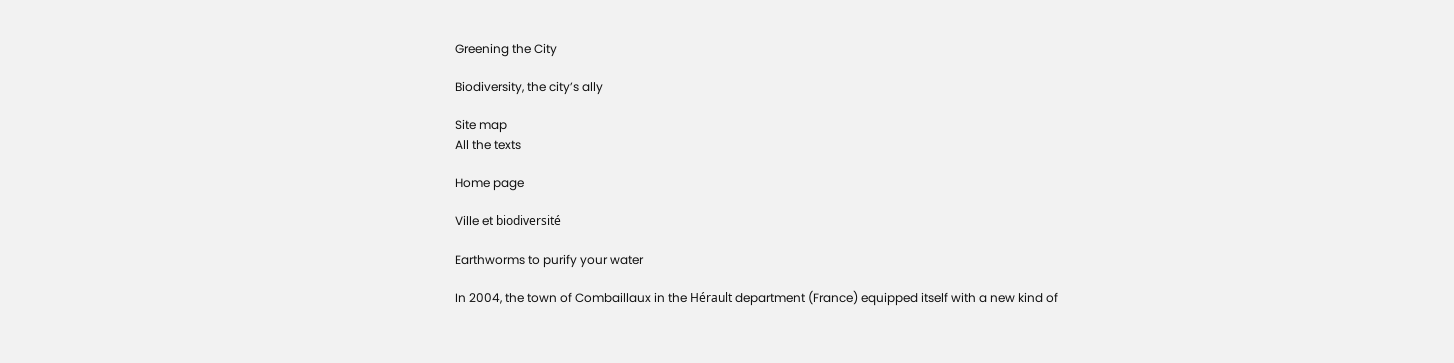Greening the City

Biodiversity, the city’s ally

Site map
All the texts

Home page

Ville et biodiversité

Earthworms to purify your water

In 2004, the town of Combaillaux in the Hérault department (France) equipped itself with a new kind of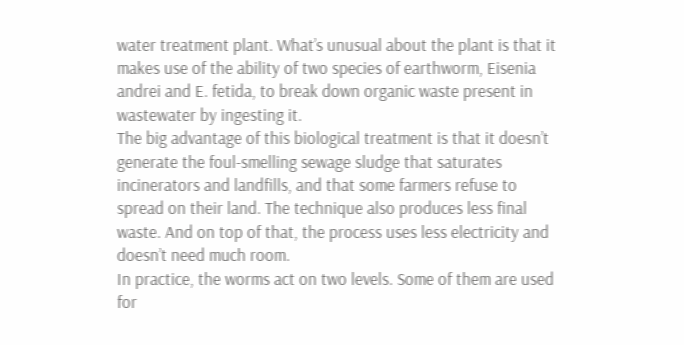water treatment plant. What’s unusual about the plant is that it makes use of the ability of two species of earthworm, Eisenia andrei and E. fetida, to break down organic waste present in wastewater by ingesting it.
The big advantage of this biological treatment is that it doesn’t generate the foul-smelling sewage sludge that saturates incinerators and landfills, and that some farmers refuse to spread on their land. The technique also produces less final waste. And on top of that, the process uses less electricity and doesn’t need much room.
In practice, the worms act on two levels. Some of them are used for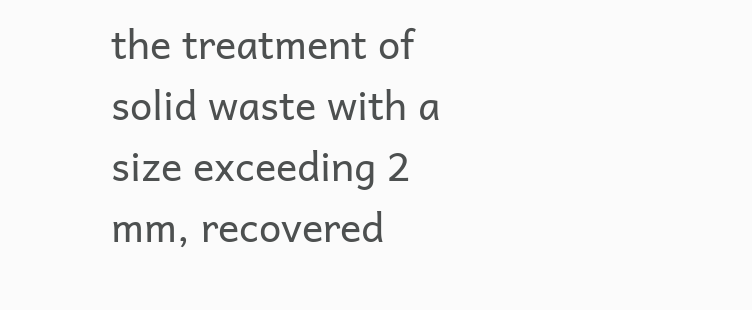the treatment of solid waste with a size exceeding 2 mm, recovered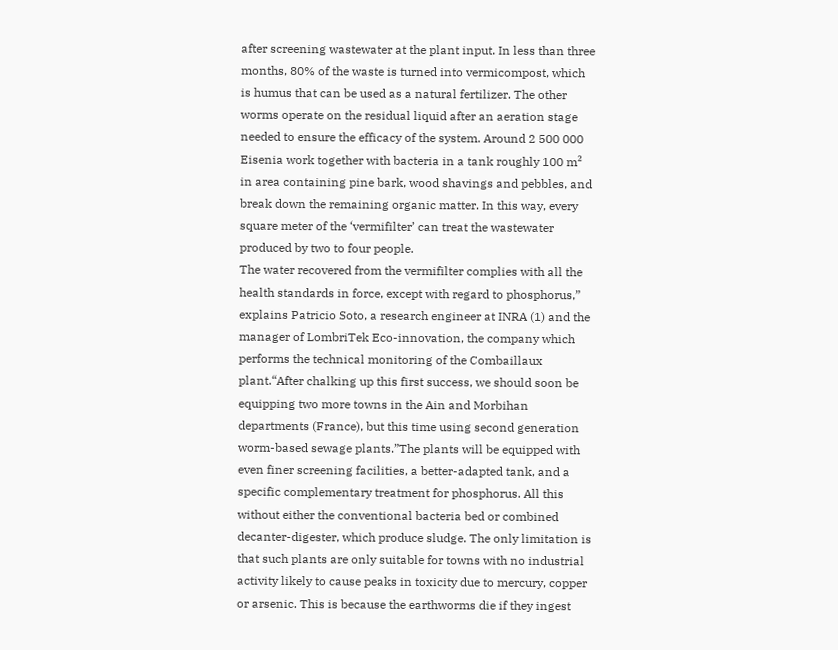after screening wastewater at the plant input. In less than three months, 80% of the waste is turned into vermicompost, which is humus that can be used as a natural fertilizer. The other worms operate on the residual liquid after an aeration stage needed to ensure the efficacy of the system. Around 2 500 000 Eisenia work together with bacteria in a tank roughly 100 m² in area containing pine bark, wood shavings and pebbles, and break down the remaining organic matter. In this way, every square meter of the ‘vermifilter’ can treat the wastewater produced by two to four people.
The water recovered from the vermifilter complies with all the health standards in force, except with regard to phosphorus,” explains Patricio Soto, a research engineer at INRA (1) and the manager of LombriTek Eco-innovation, the company which performs the technical monitoring of the Combaillaux plant.“After chalking up this first success, we should soon be equipping two more towns in the Ain and Morbihan departments (France), but this time using second generation worm-based sewage plants.”The plants will be equipped with even finer screening facilities, a better-adapted tank, and a specific complementary treatment for phosphorus. All this without either the conventional bacteria bed or combined decanter-digester, which produce sludge. The only limitation is that such plants are only suitable for towns with no industrial activity likely to cause peaks in toxicity due to mercury, copper or arsenic. This is because the earthworms die if they ingest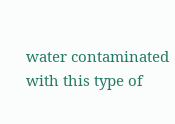water contaminated with this type of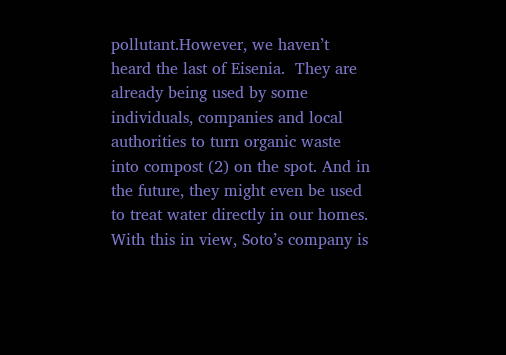pollutant.However, we haven’t heard the last of Eisenia.  They are already being used by some individuals, companies and local authorities to turn organic waste into compost (2) on the spot. And in the future, they might even be used to treat water directly in our homes. With this in view, Soto’s company is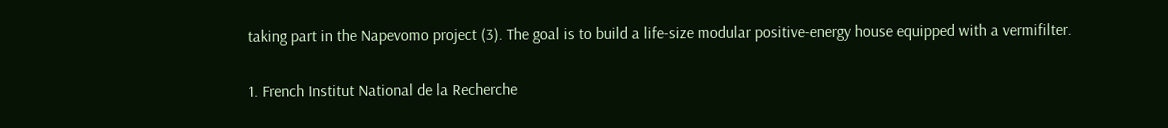taking part in the Napevomo project (3). The goal is to build a life-size modular positive-energy house equipped with a vermifilter.

1. French Institut National de la Recherche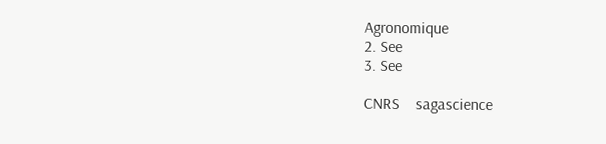Agronomique
2. See
3. See

CNRS    sagascience